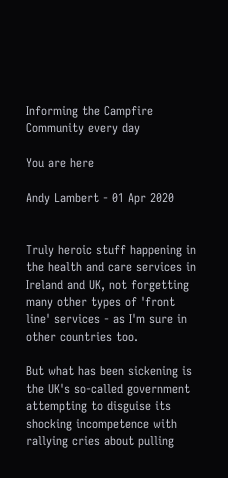Informing the Campfire Community every day

You are here

Andy Lambert - 01 Apr 2020


Truly heroic stuff happening in the health and care services in Ireland and UK, not forgetting many other types of 'front line' services - as I'm sure in other countries too.

But what has been sickening is the UK's so-called government attempting to disguise its shocking incompetence with rallying cries about pulling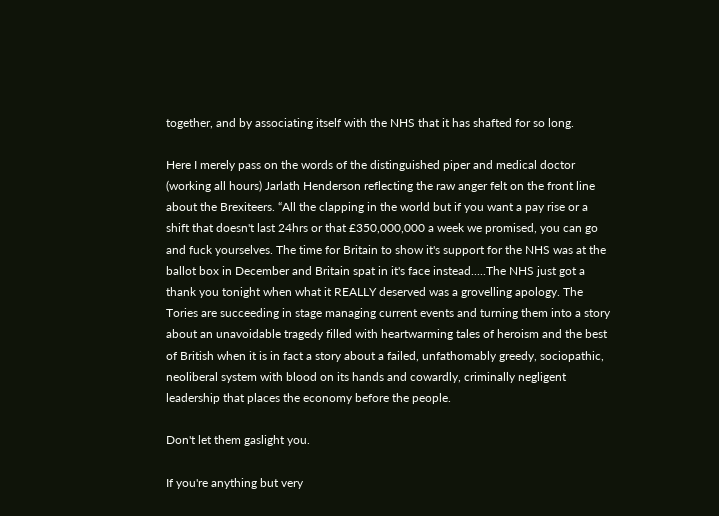together, and by associating itself with the NHS that it has shafted for so long.

Here I merely pass on the words of the distinguished piper and medical doctor (working all hours) Jarlath Henderson reflecting the raw anger felt on the front line about the Brexiteers. “All the clapping in the world but if you want a pay rise or a shift that doesn't last 24hrs or that £350,000,000 a week we promised, you can go and fuck yourselves. The time for Britain to show it's support for the NHS was at the ballot box in December and Britain spat in it's face instead.....The NHS just got a thank you tonight when what it REALLY deserved was a grovelling apology. The Tories are succeeding in stage managing current events and turning them into a story about an unavoidable tragedy filled with heartwarming tales of heroism and the best of British when it is in fact a story about a failed, unfathomably greedy, sociopathic, neoliberal system with blood on its hands and cowardly, criminally negligent leadership that places the economy before the people.

Don't let them gaslight you.

If you're anything but very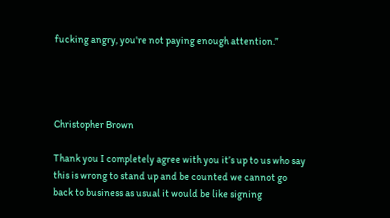fucking angry, you're not paying enough attention.”




Christopher Brown

Thank you I completely agree with you it’s up to us who say this is wrong to stand up and be counted we cannot go back to business as usual it would be like signing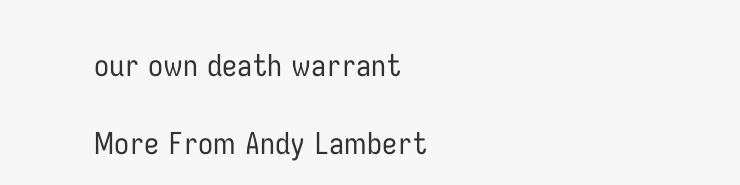our own death warrant

More From Andy Lambert